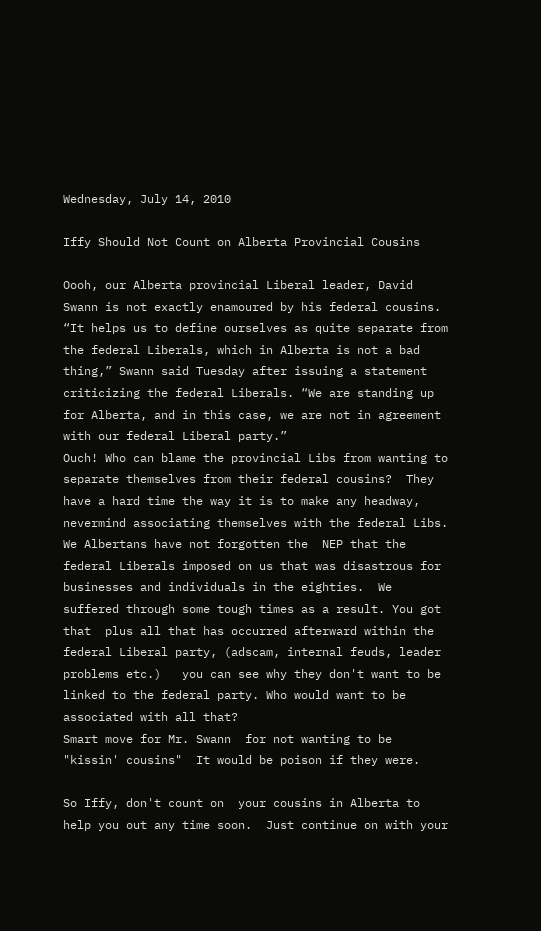Wednesday, July 14, 2010

Iffy Should Not Count on Alberta Provincial Cousins

Oooh, our Alberta provincial Liberal leader, David Swann is not exactly enamoured by his federal cousins.
“It helps us to define ourselves as quite separate from the federal Liberals, which in Alberta is not a bad thing,” Swann said Tuesday after issuing a statement criticizing the federal Liberals. “We are standing up for Alberta, and in this case, we are not in agreement with our federal Liberal party.”
Ouch! Who can blame the provincial Libs from wanting to separate themselves from their federal cousins?  They have a hard time the way it is to make any headway, nevermind associating themselves with the federal Libs.  We Albertans have not forgotten the  NEP that the federal Liberals imposed on us that was disastrous for businesses and individuals in the eighties.  We suffered through some tough times as a result. You got that  plus all that has occurred afterward within the federal Liberal party, (adscam, internal feuds, leader problems etc.)   you can see why they don't want to be linked to the federal party. Who would want to be associated with all that?
Smart move for Mr. Swann  for not wanting to be "kissin' cousins"  It would be poison if they were.

So Iffy, don't count on  your cousins in Alberta to help you out any time soon.  Just continue on with your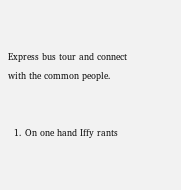Express bus tour and connect with the common people.


  1. On one hand Iffy rants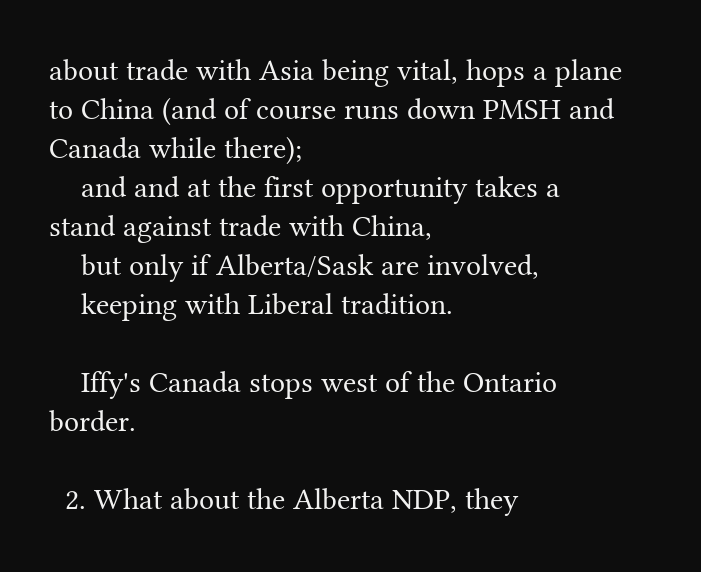about trade with Asia being vital, hops a plane to China (and of course runs down PMSH and Canada while there);
    and and at the first opportunity takes a stand against trade with China,
    but only if Alberta/Sask are involved,
    keeping with Liberal tradition.

    Iffy's Canada stops west of the Ontario border.

  2. What about the Alberta NDP, they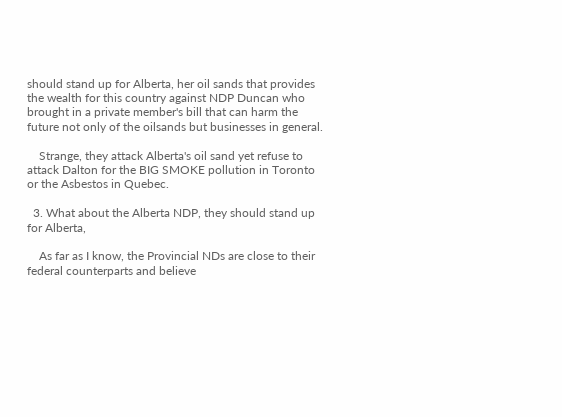should stand up for Alberta, her oil sands that provides the wealth for this country against NDP Duncan who brought in a private member's bill that can harm the future not only of the oilsands but businesses in general.

    Strange, they attack Alberta's oil sand yet refuse to attack Dalton for the BIG SMOKE pollution in Toronto or the Asbestos in Quebec.

  3. What about the Alberta NDP, they should stand up for Alberta,

    As far as I know, the Provincial NDs are close to their federal counterparts and believe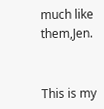much like them,Jen.


This is my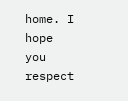home. I hope you respect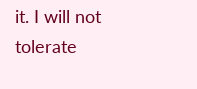it. I will not tolerate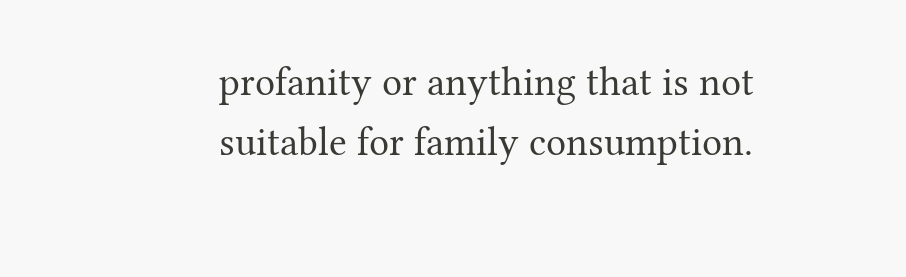profanity or anything that is not suitable for family consumption.